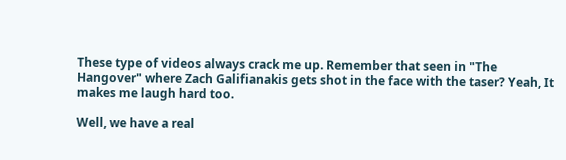These type of videos always crack me up. Remember that seen in "The Hangover" where Zach Galifianakis gets shot in the face with the taser? Yeah, It makes me laugh hard too.

Well, we have a real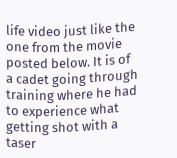life video just like the one from the movie posted below. It is of a cadet going through training where he had to experience what getting shot with a taser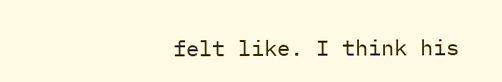felt like. I think his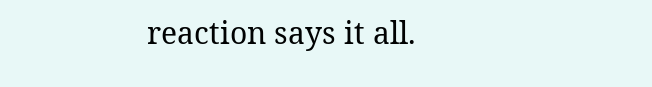reaction says it all.